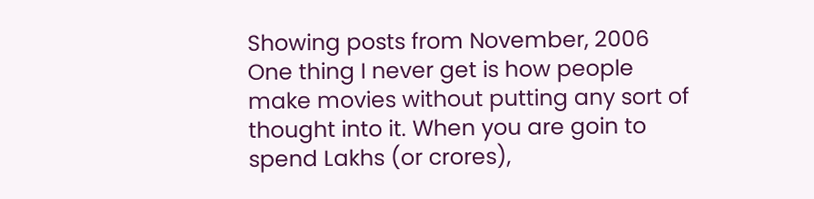Showing posts from November, 2006
One thing I never get is how people make movies without putting any sort of thought into it. When you are goin to spend Lakhs (or crores),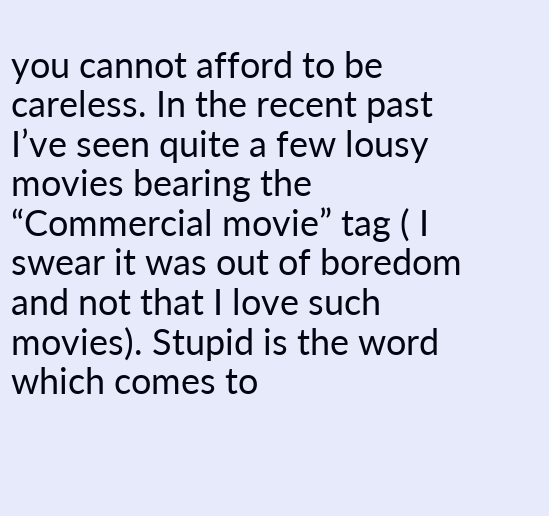you cannot afford to be careless. In the recent past I’ve seen quite a few lousy movies bearing the “Commercial movie” tag ( I swear it was out of boredom and not that I love such movies). Stupid is the word which comes to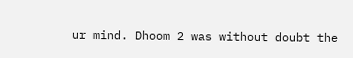ur mind. Dhoom 2 was without doubt the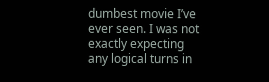dumbest movie I’ve ever seen. I was not exactly expecting any logical turns in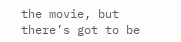the movie, but there’s got to be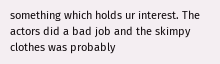something which holds ur interest. The actors did a bad job and the skimpy clothes was probably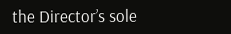the Director’s sole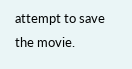attempt to save the movie.